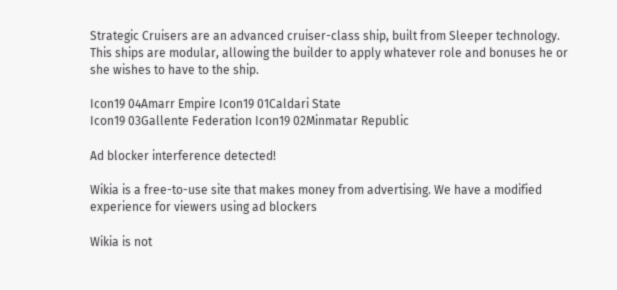Strategic Cruisers are an advanced cruiser-class ship, built from Sleeper technology. This ships are modular, allowing the builder to apply whatever role and bonuses he or she wishes to have to the ship.

Icon19 04Amarr Empire Icon19 01Caldari State
Icon19 03Gallente Federation Icon19 02Minmatar Republic

Ad blocker interference detected!

Wikia is a free-to-use site that makes money from advertising. We have a modified experience for viewers using ad blockers

Wikia is not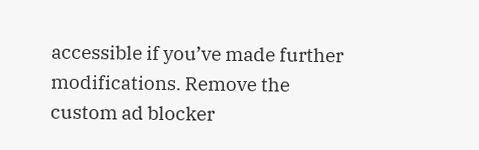accessible if you’ve made further modifications. Remove the custom ad blocker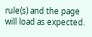rule(s) and the page will load as expected.